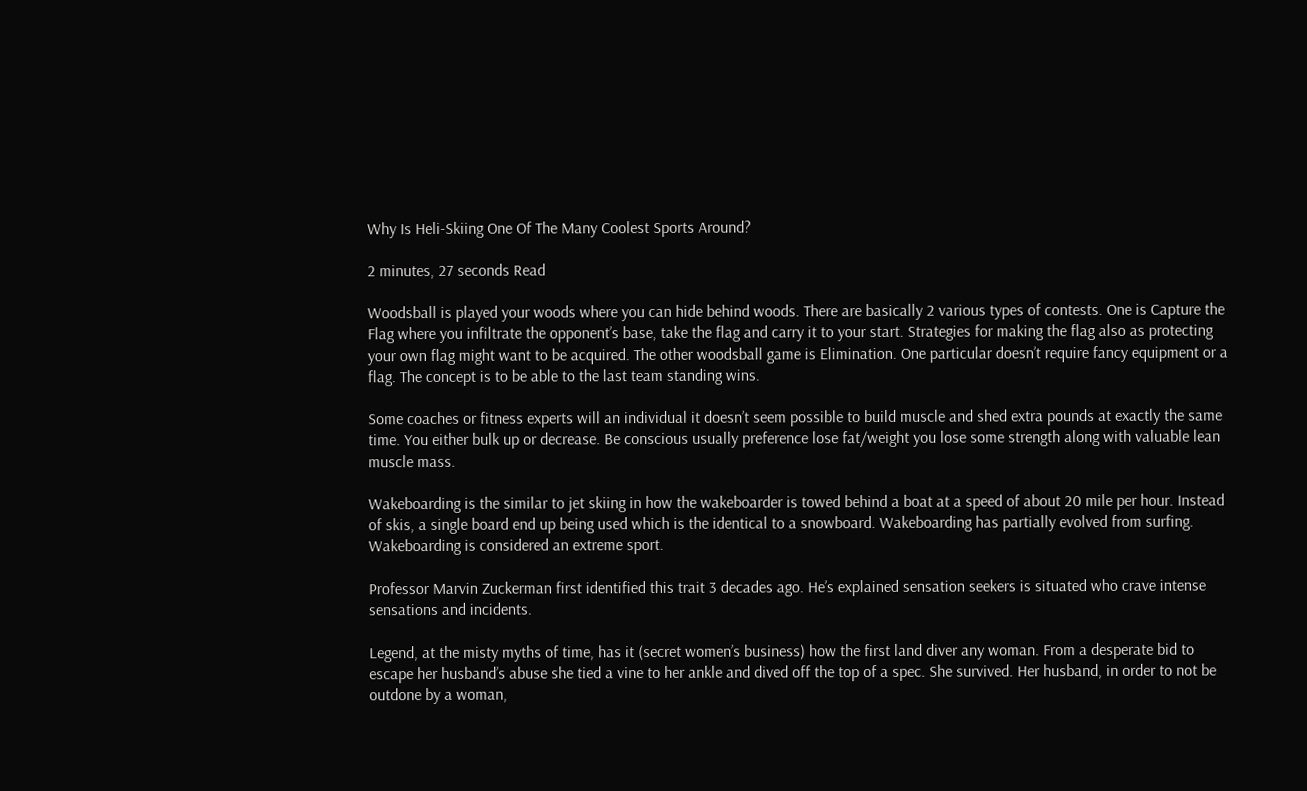Why Is Heli-Skiing One Of The Many Coolest Sports Around?

2 minutes, 27 seconds Read

Woodsball is played your woods where you can hide behind woods. There are basically 2 various types of contests. One is Capture the Flag where you infiltrate the opponent’s base, take the flag and carry it to your start. Strategies for making the flag also as protecting your own flag might want to be acquired. The other woodsball game is Elimination. One particular doesn’t require fancy equipment or a flag. The concept is to be able to the last team standing wins.

Some coaches or fitness experts will an individual it doesn’t seem possible to build muscle and shed extra pounds at exactly the same time. You either bulk up or decrease. Be conscious usually preference lose fat/weight you lose some strength along with valuable lean muscle mass.

Wakeboarding is the similar to jet skiing in how the wakeboarder is towed behind a boat at a speed of about 20 mile per hour. Instead of skis, a single board end up being used which is the identical to a snowboard. Wakeboarding has partially evolved from surfing. Wakeboarding is considered an extreme sport.

Professor Marvin Zuckerman first identified this trait 3 decades ago. He’s explained sensation seekers is situated who crave intense sensations and incidents.

Legend, at the misty myths of time, has it (secret women’s business) how the first land diver any woman. From a desperate bid to escape her husband’s abuse she tied a vine to her ankle and dived off the top of a spec. She survived. Her husband, in order to not be outdone by a woman,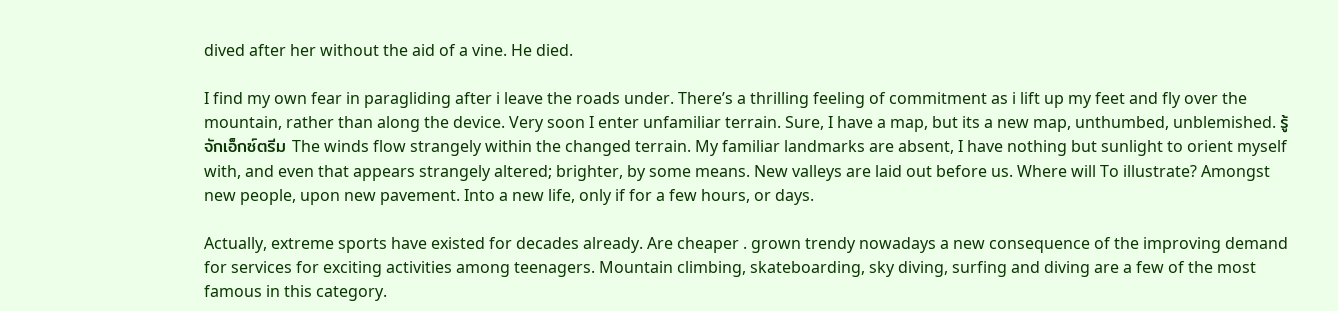dived after her without the aid of a vine. He died.

I find my own fear in paragliding after i leave the roads under. There’s a thrilling feeling of commitment as i lift up my feet and fly over the mountain, rather than along the device. Very soon I enter unfamiliar terrain. Sure, I have a map, but its a new map, unthumbed, unblemished. รู้จักเอ็กซ์ตรีม The winds flow strangely within the changed terrain. My familiar landmarks are absent, I have nothing but sunlight to orient myself with, and even that appears strangely altered; brighter, by some means. New valleys are laid out before us. Where will To illustrate? Amongst new people, upon new pavement. Into a new life, only if for a few hours, or days.

Actually, extreme sports have existed for decades already. Are cheaper . grown trendy nowadays a new consequence of the improving demand for services for exciting activities among teenagers. Mountain climbing, skateboarding, sky diving, surfing and diving are a few of the most famous in this category.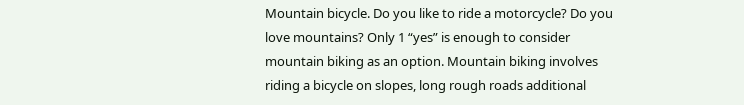Mountain bicycle. Do you like to ride a motorcycle? Do you love mountains? Only 1 “yes” is enough to consider mountain biking as an option. Mountain biking involves riding a bicycle on slopes, long rough roads additional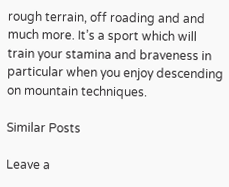rough terrain, off roading and and much more. It’s a sport which will train your stamina and braveness in particular when you enjoy descending on mountain techniques.

Similar Posts

Leave a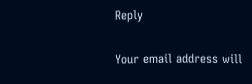Reply

Your email address will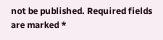not be published. Required fields are marked *